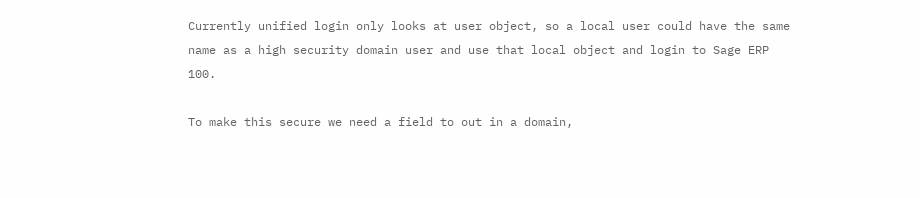Currently unified login only looks at user object, so a local user could have the same name as a high security domain user and use that local object and login to Sage ERP 100.

To make this secure we need a field to out in a domain,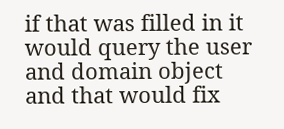if that was filled in it would query the user and domain object and that would fix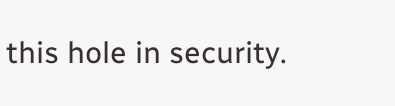this hole in security.